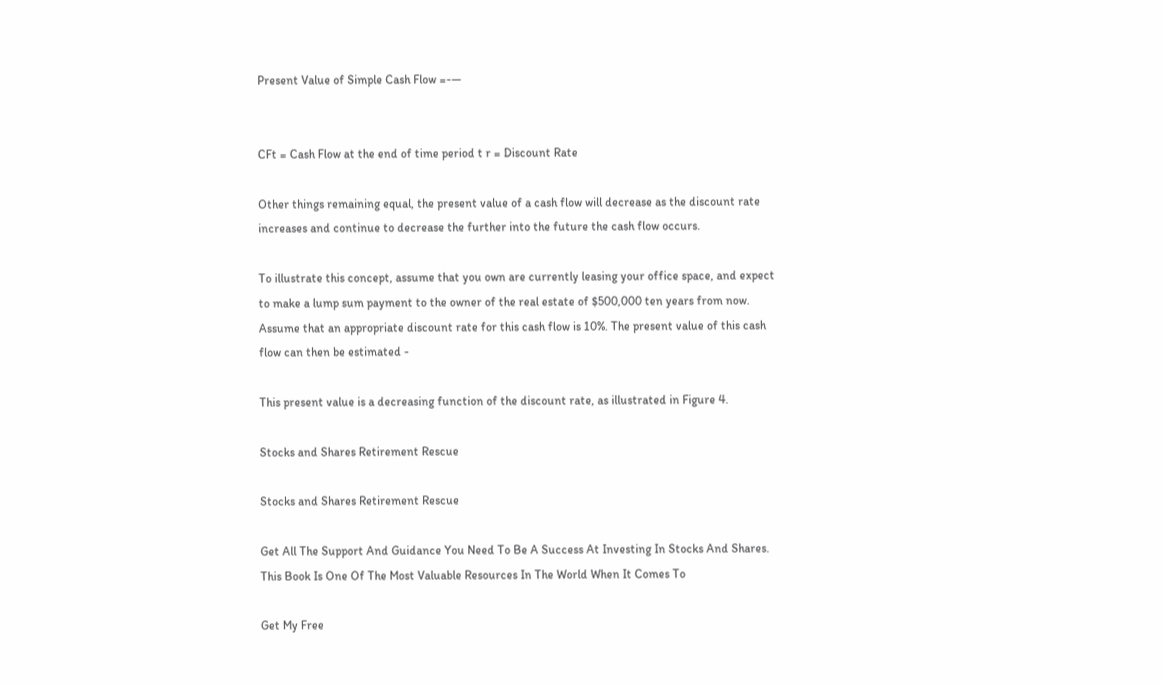Present Value of Simple Cash Flow =-—


CFt = Cash Flow at the end of time period t r = Discount Rate

Other things remaining equal, the present value of a cash flow will decrease as the discount rate increases and continue to decrease the further into the future the cash flow occurs.

To illustrate this concept, assume that you own are currently leasing your office space, and expect to make a lump sum payment to the owner of the real estate of $500,000 ten years from now. Assume that an appropriate discount rate for this cash flow is 10%. The present value of this cash flow can then be estimated -

This present value is a decreasing function of the discount rate, as illustrated in Figure 4.

Stocks and Shares Retirement Rescue

Stocks and Shares Retirement Rescue

Get All The Support And Guidance You Need To Be A Success At Investing In Stocks And Shares. This Book Is One Of The Most Valuable Resources In The World When It Comes To

Get My Free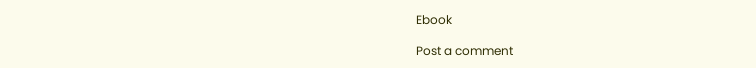Ebook

Post a comment